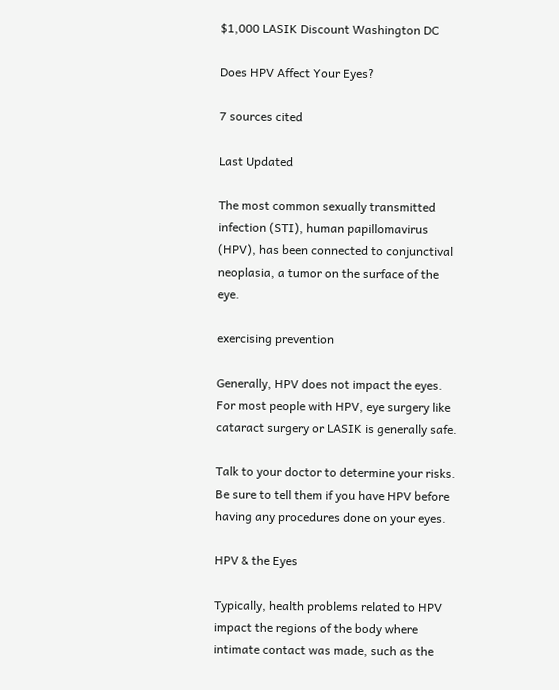$1,000 LASIK Discount Washington DC

Does HPV Affect Your Eyes?

7 sources cited

Last Updated

The most common sexually transmitted infection (STI), human papillomavirus (HPV), has been connected to conjunctival neoplasia, a tumor on the surface of the eye.

exercising prevention

Generally, HPV does not impact the eyes. For most people with HPV, eye surgery like cataract surgery or LASIK is generally safe.

Talk to your doctor to determine your risks. Be sure to tell them if you have HPV before having any procedures done on your eyes.

HPV & the Eyes

Typically, health problems related to HPV impact the regions of the body where intimate contact was made, such as the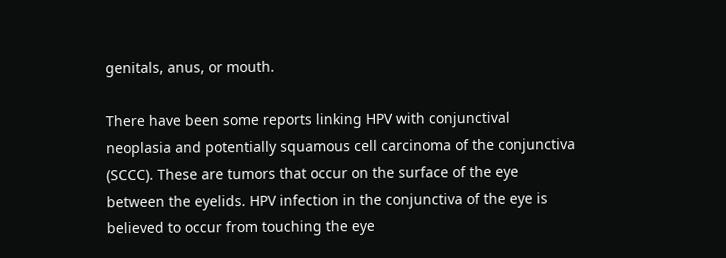genitals, anus, or mouth.

There have been some reports linking HPV with conjunctival neoplasia and potentially squamous cell carcinoma of the conjunctiva (SCCC). These are tumors that occur on the surface of the eye between the eyelids. HPV infection in the conjunctiva of the eye is believed to occur from touching the eye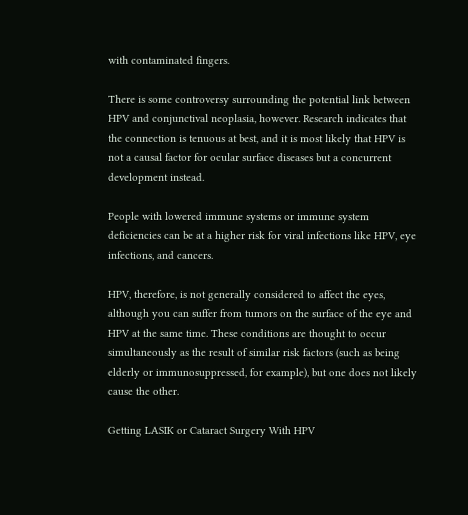with contaminated fingers.

There is some controversy surrounding the potential link between HPV and conjunctival neoplasia, however. Research indicates that the connection is tenuous at best, and it is most likely that HPV is not a causal factor for ocular surface diseases but a concurrent development instead.

People with lowered immune systems or immune system deficiencies can be at a higher risk for viral infections like HPV, eye infections, and cancers.

HPV, therefore, is not generally considered to affect the eyes, although you can suffer from tumors on the surface of the eye and HPV at the same time. These conditions are thought to occur simultaneously as the result of similar risk factors (such as being elderly or immunosuppressed, for example), but one does not likely cause the other.

Getting LASIK or Cataract Surgery With HPV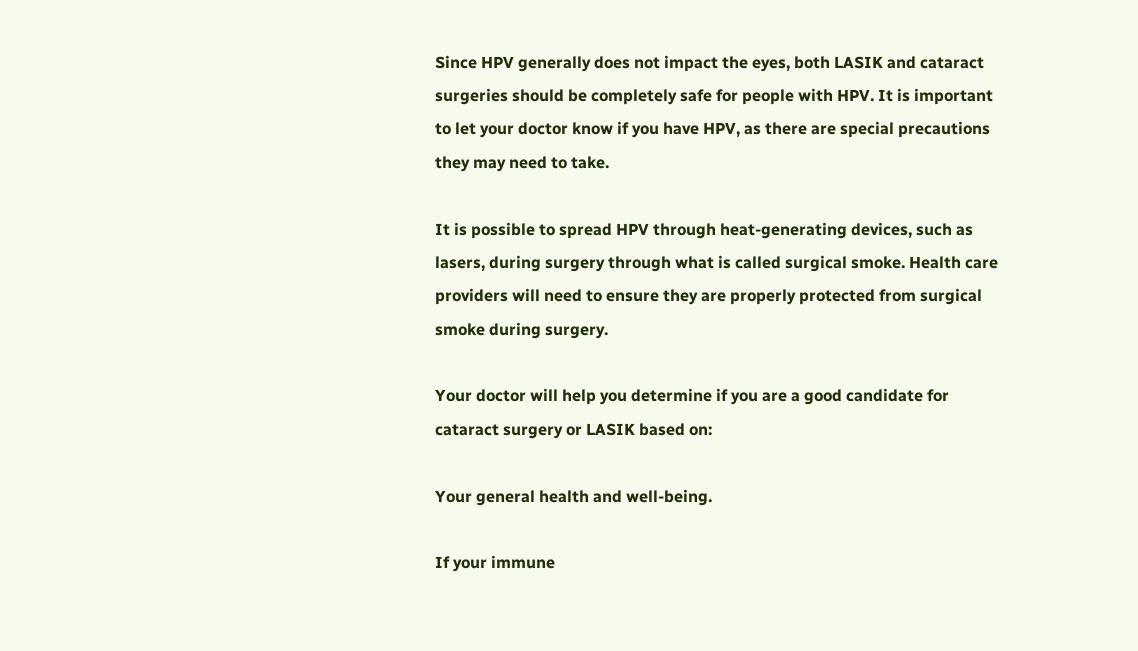Since HPV generally does not impact the eyes, both LASIK and cataract surgeries should be completely safe for people with HPV. It is important to let your doctor know if you have HPV, as there are special precautions they may need to take.

It is possible to spread HPV through heat-generating devices, such as lasers, during surgery through what is called surgical smoke. Health care providers will need to ensure they are properly protected from surgical smoke during surgery.

Your doctor will help you determine if you are a good candidate for cataract surgery or LASIK based on:

Your general health and well-being.

If your immune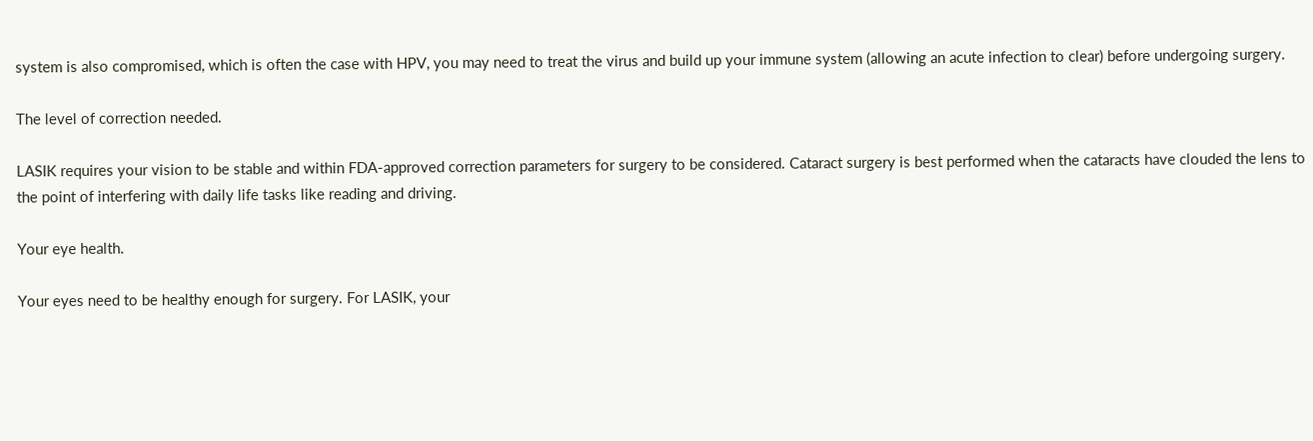system is also compromised, which is often the case with HPV, you may need to treat the virus and build up your immune system (allowing an acute infection to clear) before undergoing surgery.

The level of correction needed.

LASIK requires your vision to be stable and within FDA-approved correction parameters for surgery to be considered. Cataract surgery is best performed when the cataracts have clouded the lens to the point of interfering with daily life tasks like reading and driving.

Your eye health.

Your eyes need to be healthy enough for surgery. For LASIK, your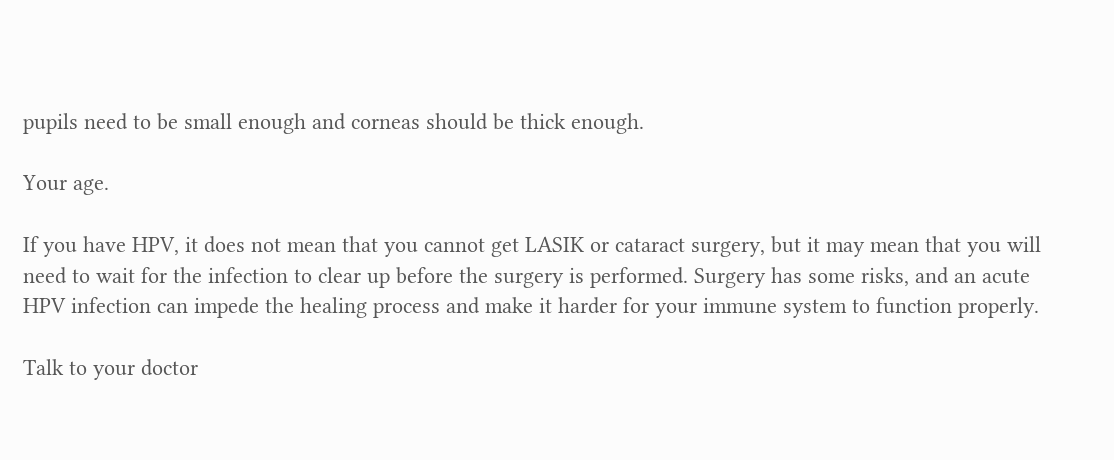pupils need to be small enough and corneas should be thick enough.

Your age.

If you have HPV, it does not mean that you cannot get LASIK or cataract surgery, but it may mean that you will need to wait for the infection to clear up before the surgery is performed. Surgery has some risks, and an acute HPV infection can impede the healing process and make it harder for your immune system to function properly.

Talk to your doctor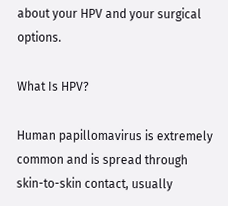about your HPV and your surgical options.

What Is HPV?

Human papillomavirus is extremely common and is spread through skin-to-skin contact, usually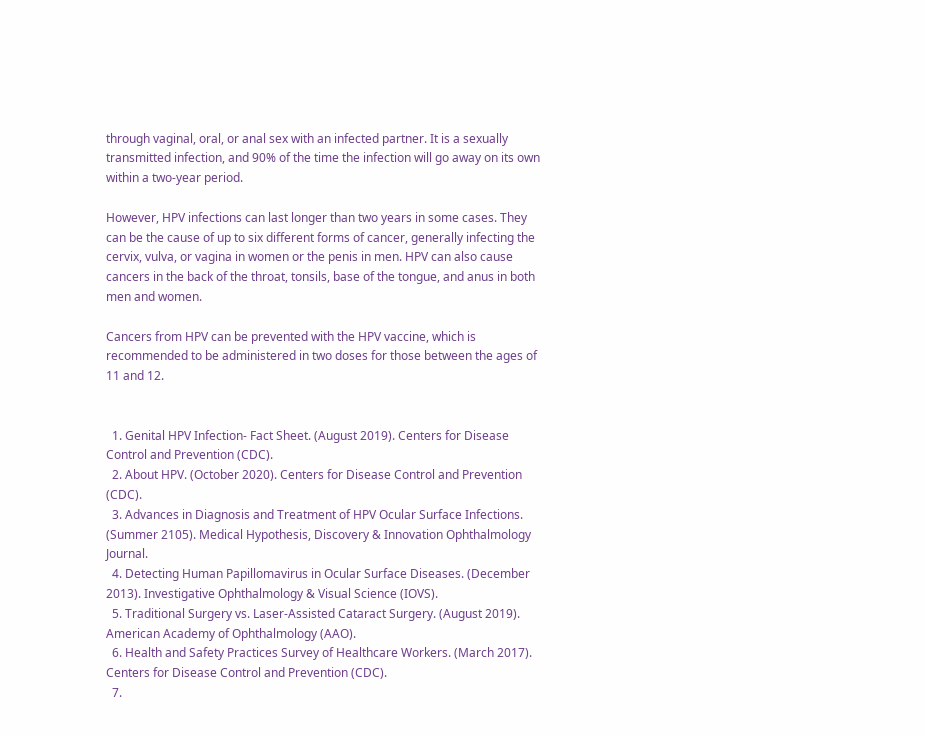through vaginal, oral, or anal sex with an infected partner. It is a sexually transmitted infection, and 90% of the time the infection will go away on its own within a two-year period.

However, HPV infections can last longer than two years in some cases. They can be the cause of up to six different forms of cancer, generally infecting the cervix, vulva, or vagina in women or the penis in men. HPV can also cause cancers in the back of the throat, tonsils, base of the tongue, and anus in both men and women.

Cancers from HPV can be prevented with the HPV vaccine, which is recommended to be administered in two doses for those between the ages of 11 and 12.


  1. Genital HPV Infection- Fact Sheet. (August 2019). Centers for Disease Control and Prevention (CDC).
  2. About HPV. (October 2020). Centers for Disease Control and Prevention (CDC).
  3. Advances in Diagnosis and Treatment of HPV Ocular Surface Infections. (Summer 2105). Medical Hypothesis, Discovery & Innovation Ophthalmology Journal.
  4. Detecting Human Papillomavirus in Ocular Surface Diseases. (December 2013). Investigative Ophthalmology & Visual Science (IOVS).
  5. Traditional Surgery vs. Laser-Assisted Cataract Surgery. (August 2019). American Academy of Ophthalmology (AAO).
  6. Health and Safety Practices Survey of Healthcare Workers. (March 2017). Centers for Disease Control and Prevention (CDC).
  7.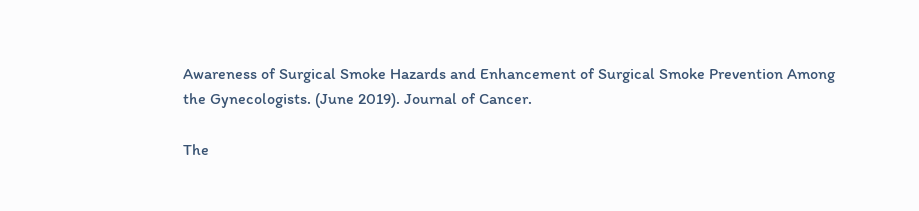Awareness of Surgical Smoke Hazards and Enhancement of Surgical Smoke Prevention Among the Gynecologists. (June 2019). Journal of Cancer.

The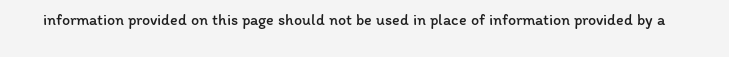information provided on this page should not be used in place of information provided by a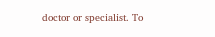doctor or specialist. To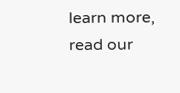learn more, read our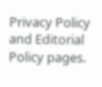Privacy Policy and Editorial Policy pages.